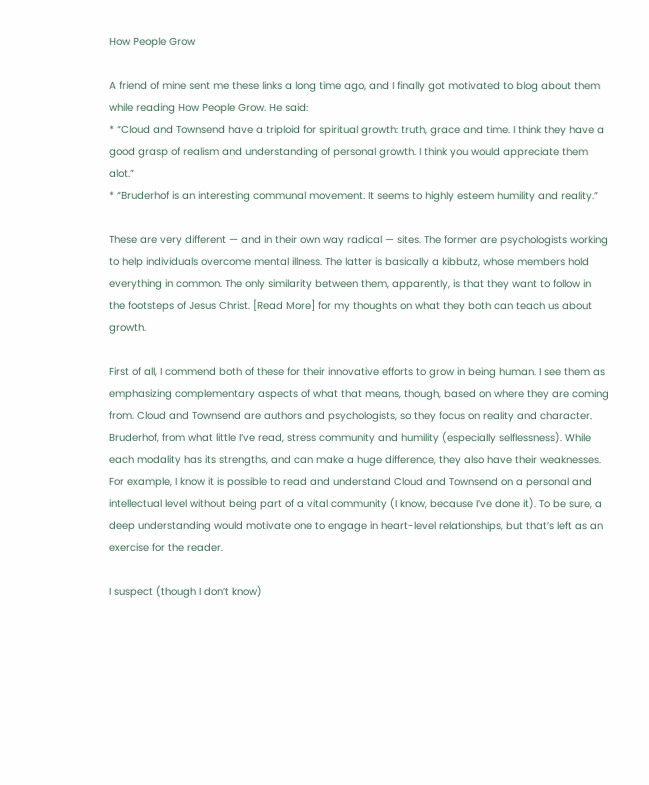How People Grow

A friend of mine sent me these links a long time ago, and I finally got motivated to blog about them while reading How People Grow. He said:
* “Cloud and Townsend have a triploid for spiritual growth: truth, grace and time. I think they have a good grasp of realism and understanding of personal growth. I think you would appreciate them alot.”
* “Bruderhof is an interesting communal movement. It seems to highly esteem humility and reality.”

These are very different — and in their own way radical — sites. The former are psychologists working to help individuals overcome mental illness. The latter is basically a kibbutz, whose members hold everything in common. The only similarity between them, apparently, is that they want to follow in the footsteps of Jesus Christ. [Read More] for my thoughts on what they both can teach us about growth.

First of all, I commend both of these for their innovative efforts to grow in being human. I see them as emphasizing complementary aspects of what that means, though, based on where they are coming from. Cloud and Townsend are authors and psychologists, so they focus on reality and character. Bruderhof, from what little I’ve read, stress community and humility (especially selflessness). While each modality has its strengths, and can make a huge difference, they also have their weaknesses. For example, I know it is possible to read and understand Cloud and Townsend on a personal and intellectual level without being part of a vital community (I know, because I’ve done it). To be sure, a deep understanding would motivate one to engage in heart-level relationships, but that’s left as an exercise for the reader.

I suspect (though I don’t know)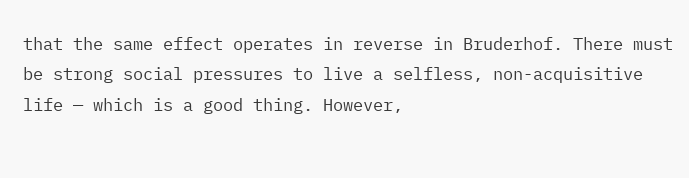that the same effect operates in reverse in Bruderhof. There must be strong social pressures to live a selfless, non-acquisitive life — which is a good thing. However,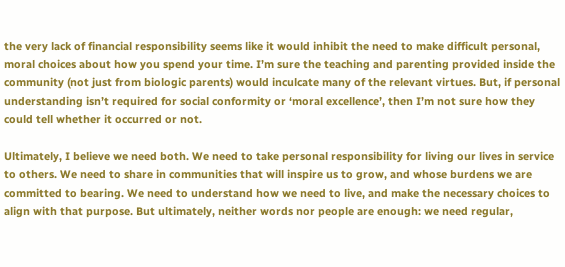the very lack of financial responsibility seems like it would inhibit the need to make difficult personal, moral choices about how you spend your time. I’m sure the teaching and parenting provided inside the community (not just from biologic parents) would inculcate many of the relevant virtues. But, if personal understanding isn’t required for social conformity or ‘moral excellence’, then I’m not sure how they could tell whether it occurred or not.

Ultimately, I believe we need both. We need to take personal responsibility for living our lives in service to others. We need to share in communities that will inspire us to grow, and whose burdens we are committed to bearing. We need to understand how we need to live, and make the necessary choices to align with that purpose. But ultimately, neither words nor people are enough: we need regular,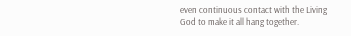even continuous contact with the Living God to make it all hang together.